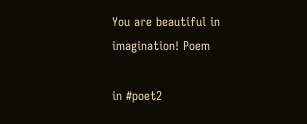You are beautiful in imagination! Poem

in #poet2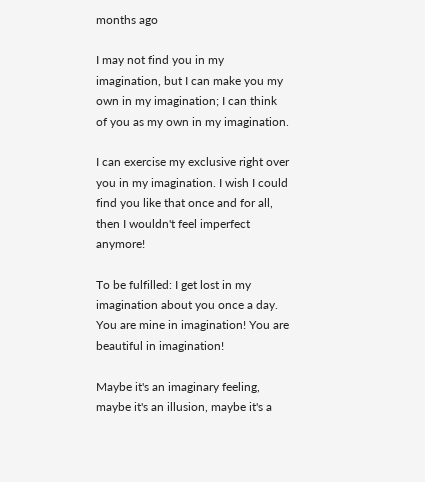months ago

I may not find you in my imagination, but I can make you my own in my imagination; I can think of you as my own in my imagination.

I can exercise my exclusive right over you in my imagination. I wish I could find you like that once and for all, then I wouldn't feel imperfect anymore!

To be fulfilled: I get lost in my imagination about you once a day. You are mine in imagination! You are beautiful in imagination!

Maybe it's an imaginary feeling, maybe it's an illusion, maybe it's a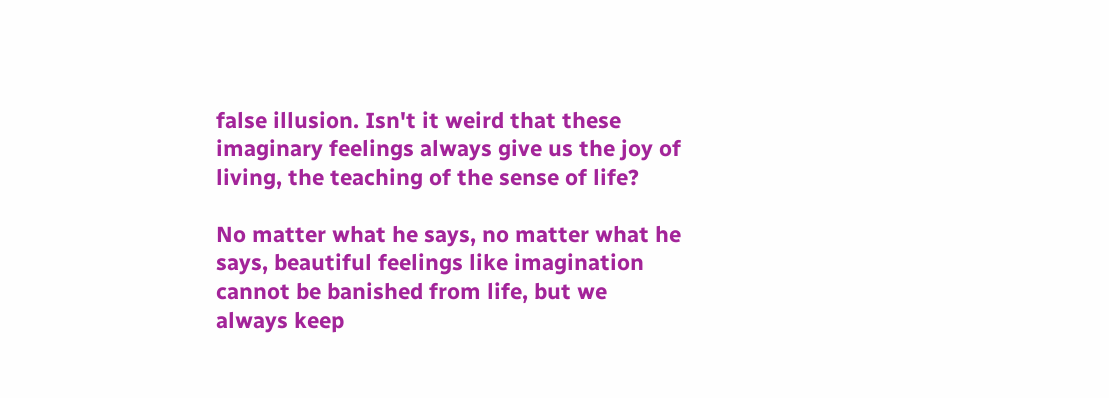false illusion. Isn't it weird that these imaginary feelings always give us the joy of living, the teaching of the sense of life?

No matter what he says, no matter what he says, beautiful feelings like imagination cannot be banished from life, but we always keep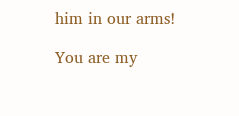him in our arms!

You are my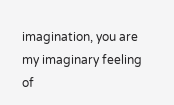imagination, you are my imaginary feeling of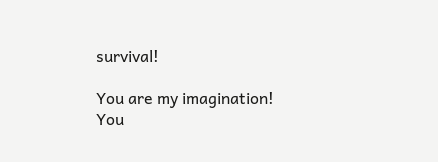survival!

You are my imagination!
You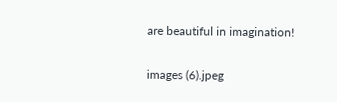are beautiful in imagination!

images (6).jpeg